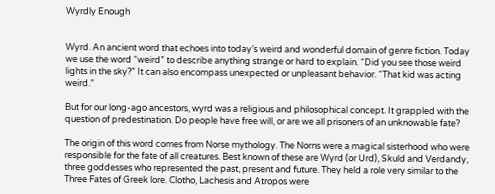Wyrdly Enough


Wyrd. An ancient word that echoes into today’s weird and wonderful domain of genre fiction. Today we use the word “weird” to describe anything strange or hard to explain. “Did you see those weird lights in the sky?” It can also encompass unexpected or unpleasant behavior. “That kid was acting weird.”

But for our long-ago ancestors, wyrd was a religious and philosophical concept. It grappled with the question of predestination. Do people have free will, or are we all prisoners of an unknowable fate?

The origin of this word comes from Norse mythology. The Norns were a magical sisterhood who were responsible for the fate of all creatures. Best known of these are Wyrd (or Urd), Skuld and Verdandy, three goddesses who represented the past, present and future. They held a role very similar to the Three Fates of Greek lore. Clotho, Lachesis and Atropos were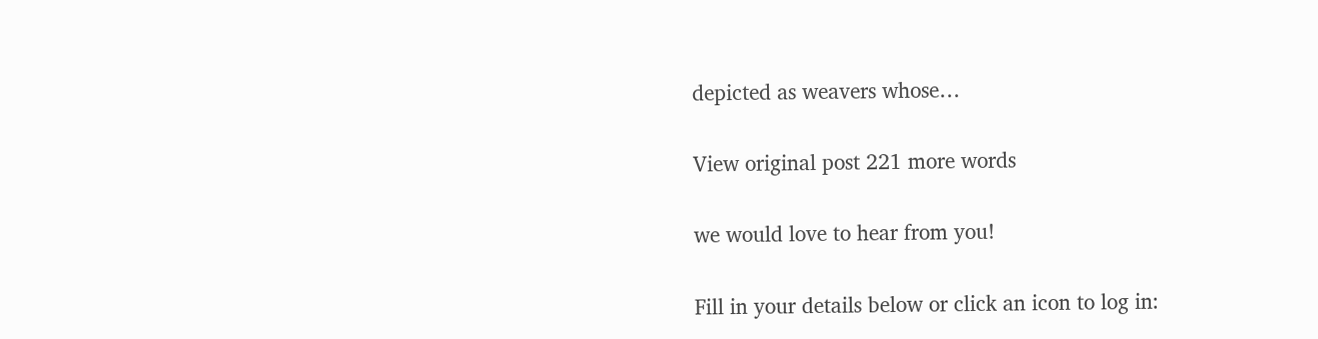depicted as weavers whose…

View original post 221 more words

we would love to hear from you!

Fill in your details below or click an icon to log in: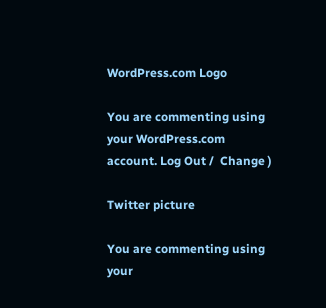WordPress.com Logo

You are commenting using your WordPress.com account. Log Out /  Change )

Twitter picture

You are commenting using your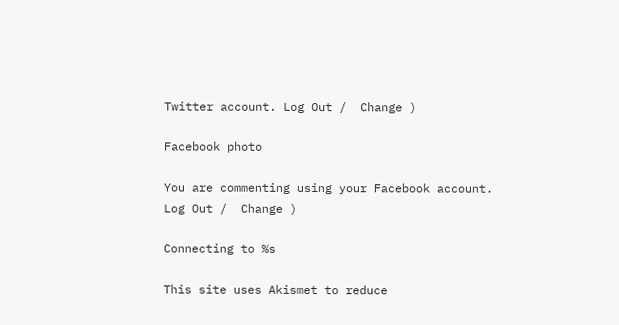Twitter account. Log Out /  Change )

Facebook photo

You are commenting using your Facebook account. Log Out /  Change )

Connecting to %s

This site uses Akismet to reduce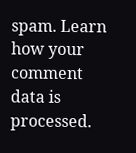spam. Learn how your comment data is processed.